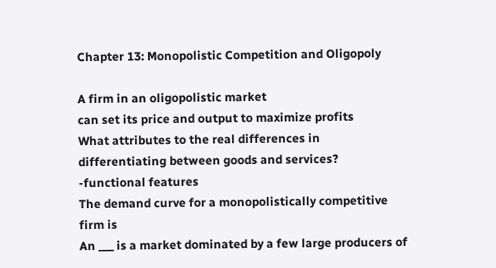Chapter 13: Monopolistic Competition and Oligopoly

A firm in an oligopolistic market
can set its price and output to maximize profits
What attributes to the real differences in differentiating between goods and services?
-functional features
The demand curve for a monopolistically competitive firm is
An ___ is a market dominated by a few large producers of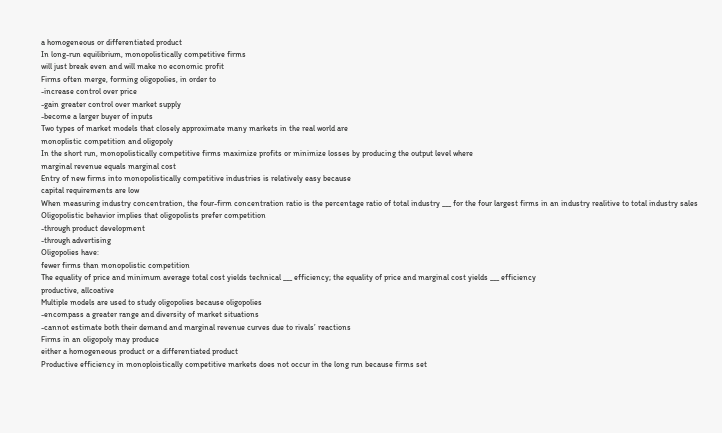a homogeneous or differentiated product
In long-run equilibrium, monopolistically competitive firms
will just break even and will make no economic profit
Firms often merge, forming oligopolies, in order to
-increase control over price
-gain greater control over market supply
-become a larger buyer of inputs
Two types of market models that closely approximate many markets in the real world are
monoplistic competition and oligopoly
In the short run, monopolistically competitive firms maximize profits or minimize losses by producing the output level where
marginal revenue equals marginal cost
Entry of new firms into monopolistically competitive industries is relatively easy because
capital requirements are low
When measuring industry concentration, the four-firm concentration ratio is the percentage ratio of total industry ___ for the four largest firms in an industry realitive to total industry sales
Oligopolistic behavior implies that oligopolists prefer competition
-through product development
-through advertising
Oligopolies have:
fewer firms than monopolistic competition
The equality of price and minimum average total cost yields technical ___ efficiency; the equality of price and marginal cost yields ___ efficiency
productive, allcoative
Multiple models are used to study oligopolies because oligopolies
-encompass a greater range and diversity of market situations
-cannot estimate both their demand and marginal revenue curves due to rivals’ reactions
Firms in an oligopoly may produce
either a homogeneous product or a differentiated product
Productive efficiency in monoploistically competitive markets does not occur in the long run because firms set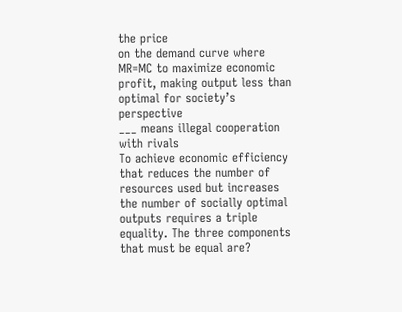the price
on the demand curve where MR=MC to maximize economic profit, making output less than optimal for society’s perspective
___ means illegal cooperation with rivals
To achieve economic efficiency that reduces the number of resources used but increases the number of socially optimal outputs requires a triple equality. The three components that must be equal are?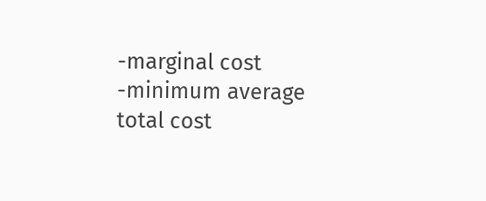-marginal cost
-minimum average total cost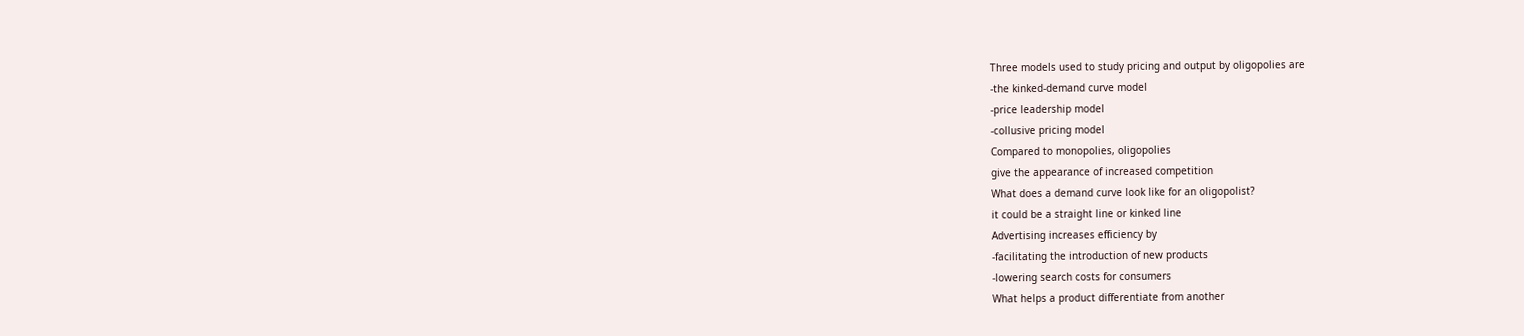Three models used to study pricing and output by oligopolies are
-the kinked-demand curve model
-price leadership model
-collusive pricing model
Compared to monopolies, oligopolies
give the appearance of increased competition
What does a demand curve look like for an oligopolist?
it could be a straight line or kinked line
Advertising increases efficiency by
-facilitating the introduction of new products
-lowering search costs for consumers
What helps a product differentiate from another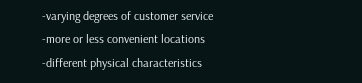-varying degrees of customer service
-more or less convenient locations
-different physical characteristics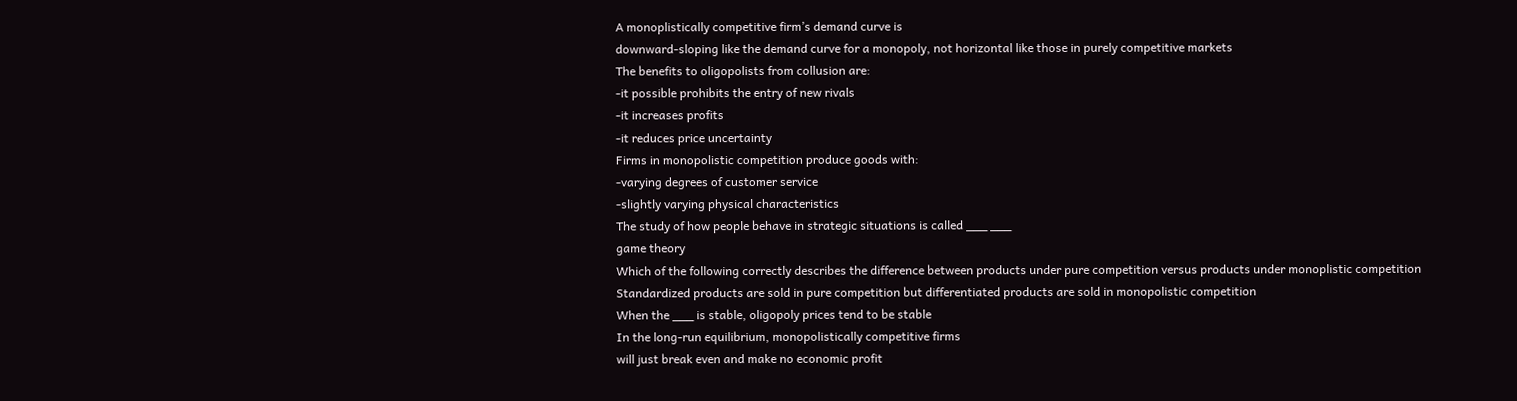A monoplistically competitive firm’s demand curve is
downward-sloping like the demand curve for a monopoly, not horizontal like those in purely competitive markets
The benefits to oligopolists from collusion are:
-it possible prohibits the entry of new rivals
-it increases profits
-it reduces price uncertainty
Firms in monopolistic competition produce goods with:
-varying degrees of customer service
-slightly varying physical characteristics
The study of how people behave in strategic situations is called ___ ___
game theory
Which of the following correctly describes the difference between products under pure competition versus products under monoplistic competition
Standardized products are sold in pure competition but differentiated products are sold in monopolistic competition
When the ___ is stable, oligopoly prices tend to be stable
In the long-run equilibrium, monopolistically competitive firms
will just break even and make no economic profit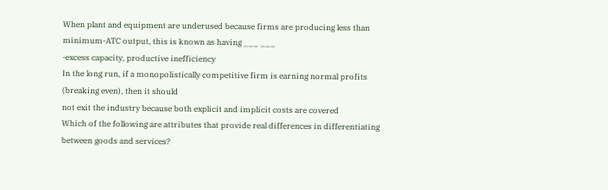When plant and equipment are underused because firms are producing less than minimum-ATC output, this is known as having ___ ___
-excess capacity, productive inefficiency
In the long run, if a monopolistically competitive firm is earning normal profits (breaking even), then it should
not exit the industry because both explicit and implicit costs are covered
Which of the following are attributes that provide real differences in differentiating between goods and services?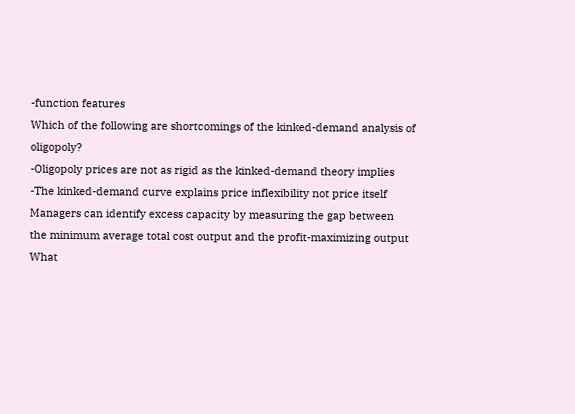-function features
Which of the following are shortcomings of the kinked-demand analysis of oligopoly?
-Oligopoly prices are not as rigid as the kinked-demand theory implies
-The kinked-demand curve explains price inflexibility not price itself
Managers can identify excess capacity by measuring the gap between
the minimum average total cost output and the profit-maximizing output
What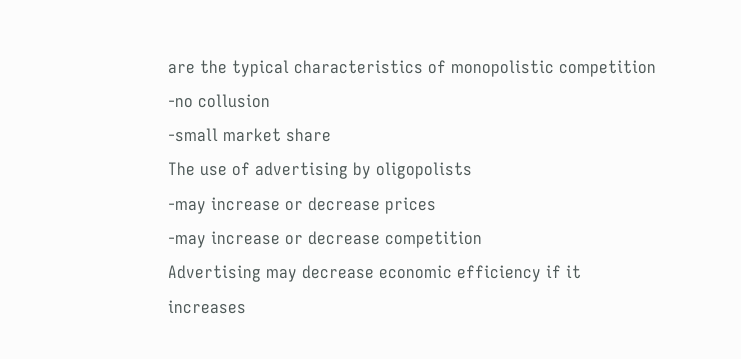are the typical characteristics of monopolistic competition
-no collusion
-small market share
The use of advertising by oligopolists
-may increase or decrease prices
-may increase or decrease competition
Advertising may decrease economic efficiency if it
increases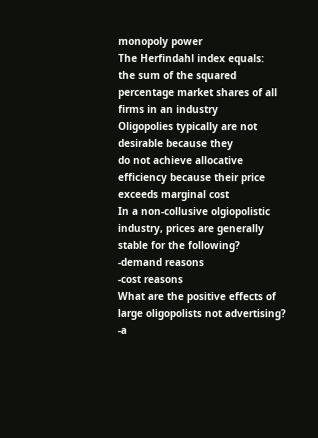monopoly power
The Herfindahl index equals:
the sum of the squared percentage market shares of all firms in an industry
Oligopolies typically are not desirable because they
do not achieve allocative efficiency because their price exceeds marginal cost
In a non-collusive olgiopolistic industry, prices are generally stable for the following?
-demand reasons
-cost reasons
What are the positive effects of large oligopolists not advertising?
-a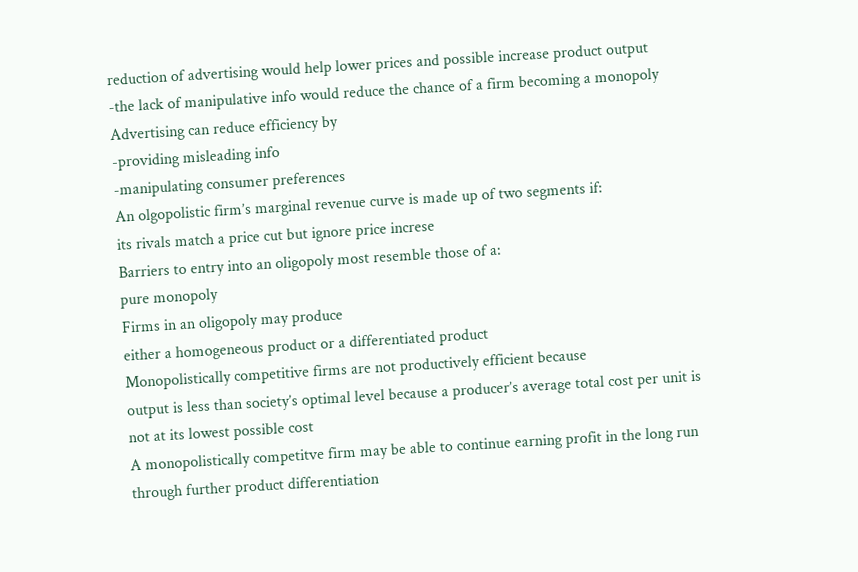reduction of advertising would help lower prices and possible increase product output
-the lack of manipulative info would reduce the chance of a firm becoming a monopoly
Advertising can reduce efficiency by
-providing misleading info
-manipulating consumer preferences
An olgopolistic firm’s marginal revenue curve is made up of two segments if:
its rivals match a price cut but ignore price increse
Barriers to entry into an oligopoly most resemble those of a:
pure monopoly
Firms in an oligopoly may produce
either a homogeneous product or a differentiated product
Monopolistically competitive firms are not productively efficient because
output is less than society’s optimal level because a producer’s average total cost per unit is not at its lowest possible cost
A monopolistically competitve firm may be able to continue earning profit in the long run
through further product differentiation